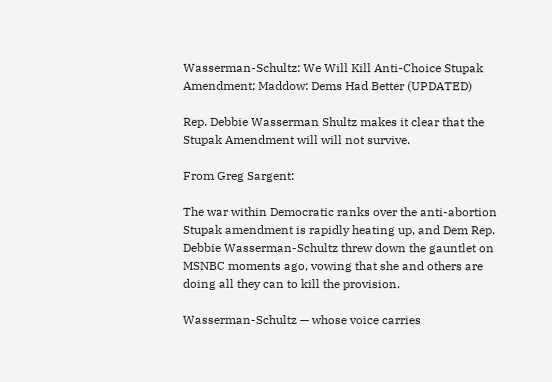Wasserman-Schultz: We Will Kill Anti-Choice Stupak Amendment; Maddow: Dems Had Better (UPDATED)

Rep. Debbie Wasserman Shultz makes it clear that the Stupak Amendment will will not survive.

From Greg Sargent:

The war within Democratic ranks over the anti-abortion Stupak amendment is rapidly heating up, and Dem Rep. Debbie Wasserman-Schultz threw down the gauntlet on MSNBC moments ago, vowing that she and others are doing all they can to kill the provision.

Wasserman-Schultz — whose voice carries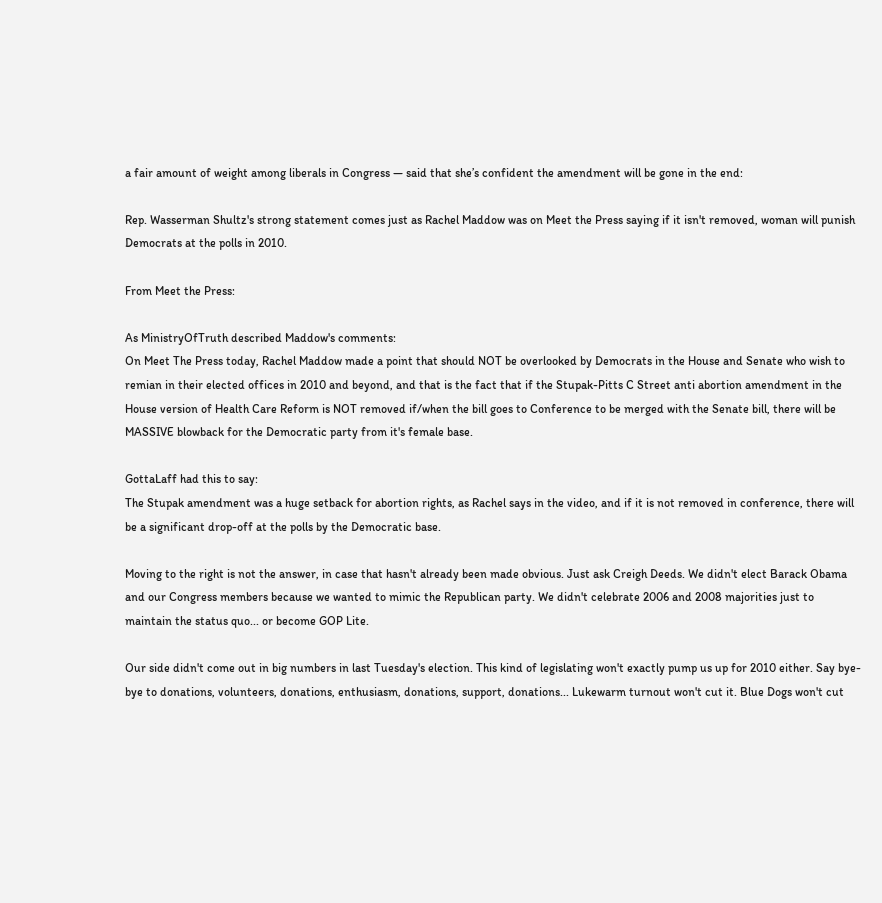a fair amount of weight among liberals in Congress — said that she’s confident the amendment will be gone in the end:

Rep. Wasserman Shultz's strong statement comes just as Rachel Maddow was on Meet the Press saying if it isn't removed, woman will punish Democrats at the polls in 2010.

From Meet the Press:

As MinistryOfTruth described Maddow's comments:
On Meet The Press today, Rachel Maddow made a point that should NOT be overlooked by Democrats in the House and Senate who wish to remian in their elected offices in 2010 and beyond, and that is the fact that if the Stupak-Pitts C Street anti abortion amendment in the House version of Health Care Reform is NOT removed if/when the bill goes to Conference to be merged with the Senate bill, there will be MASSIVE blowback for the Democratic party from it's female base.

GottaLaff had this to say:
The Stupak amendment was a huge setback for abortion rights, as Rachel says in the video, and if it is not removed in conference, there will be a significant drop-off at the polls by the Democratic base.

Moving to the right is not the answer, in case that hasn't already been made obvious. Just ask Creigh Deeds. We didn't elect Barack Obama and our Congress members because we wanted to mimic the Republican party. We didn't celebrate 2006 and 2008 majorities just to maintain the status quo... or become GOP Lite.

Our side didn't come out in big numbers in last Tuesday's election. This kind of legislating won't exactly pump us up for 2010 either. Say bye-bye to donations, volunteers, donations, enthusiasm, donations, support, donations... Lukewarm turnout won't cut it. Blue Dogs won't cut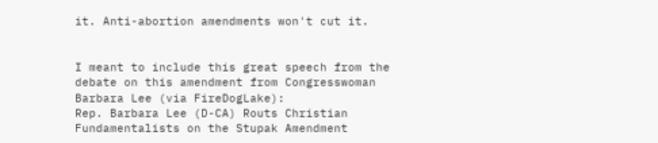it. Anti-abortion amendments won't cut it.


I meant to include this great speech from the debate on this amendment from Congresswoman Barbara Lee (via FireDogLake):
Rep. Barbara Lee (D-CA) Routs Christian Fundamentalists on the Stupak Amendment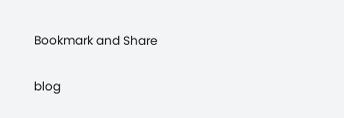Bookmark and Share

blog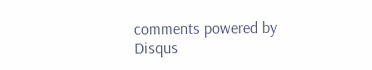comments powered by Disqus